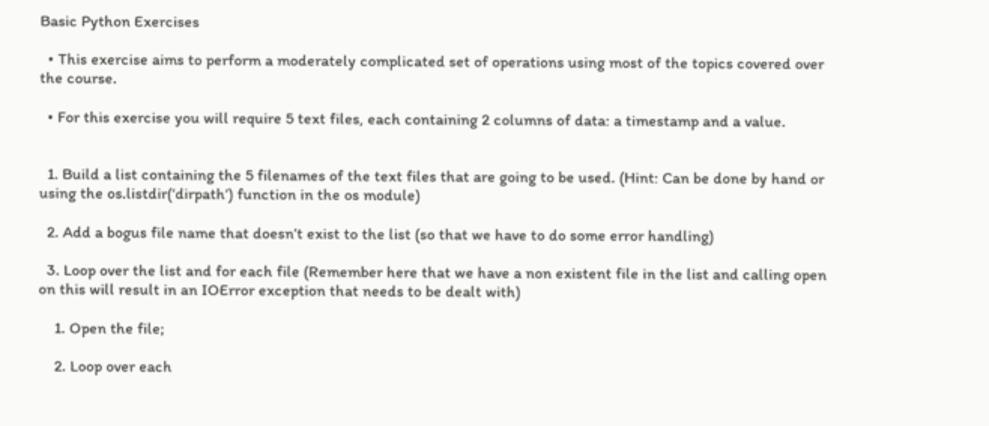Basic Python Exercises

  • This exercise aims to perform a moderately complicated set of operations using most of the topics covered over the course.

  • For this exercise you will require 5 text files, each containing 2 columns of data: a timestamp and a value.


  1. Build a list containing the 5 filenames of the text files that are going to be used. (Hint: Can be done by hand or using the os.listdir(‘dirpath’) function in the os module)

  2. Add a bogus file name that doesn’t exist to the list (so that we have to do some error handling)

  3. Loop over the list and for each file (Remember here that we have a non existent file in the list and calling open on this will result in an IOError exception that needs to be dealt with)

    1. Open the file;

    2. Loop over each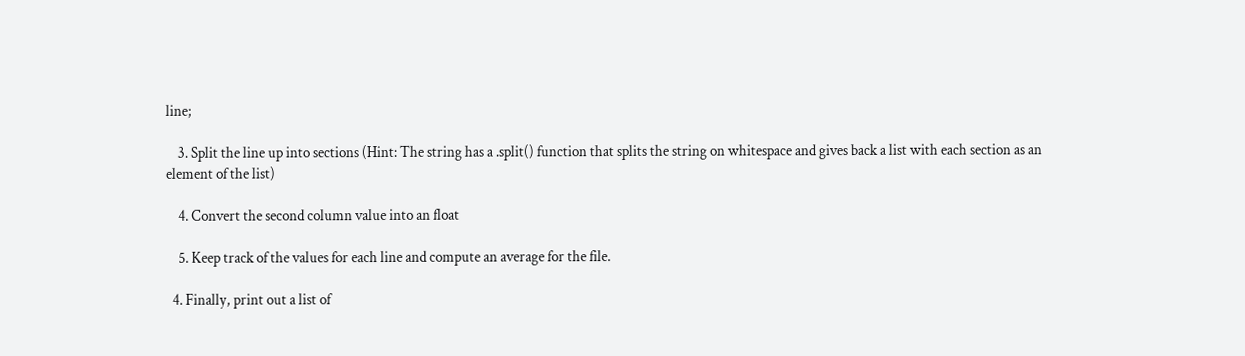line;

    3. Split the line up into sections (Hint: The string has a .split() function that splits the string on whitespace and gives back a list with each section as an element of the list)

    4. Convert the second column value into an float

    5. Keep track of the values for each line and compute an average for the file.

  4. Finally, print out a list of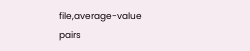file,average-value pairs